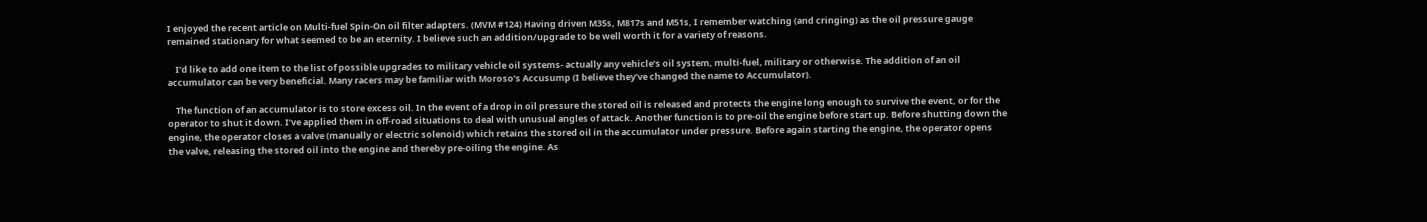I enjoyed the recent article on Multi-fuel Spin-On oil filter adapters. (MVM #124) Having driven M35s, M817s and M51s, I remember watching (and cringing) as the oil pressure gauge remained stationary for what seemed to be an eternity. I believe such an addition/upgrade to be well worth it for a variety of reasons.

    I’d like to add one item to the list of possible upgrades to military vehicle oil systems- actually any vehicle’s oil system, multi-fuel, military or otherwise. The addition of an oil accumulator can be very beneficial. Many racers may be familiar with Moroso’s Accusump (I believe they’ve changed the name to Accumulator).

    The function of an accumulator is to store excess oil. In the event of a drop in oil pressure the stored oil is released and protects the engine long enough to survive the event, or for the operator to shut it down. I’ve applied them in off-road situations to deal with unusual angles of attack. Another function is to pre-oil the engine before start up. Before shutting down the engine, the operator closes a valve (manually or electric solenoid) which retains the stored oil in the accumulator under pressure. Before again starting the engine, the operator opens the valve, releasing the stored oil into the engine and thereby pre-oiling the engine. As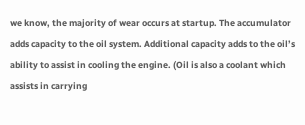we know, the majority of wear occurs at startup. The accumulator adds capacity to the oil system. Additional capacity adds to the oil’s ability to assist in cooling the engine. (Oil is also a coolant which assists in carrying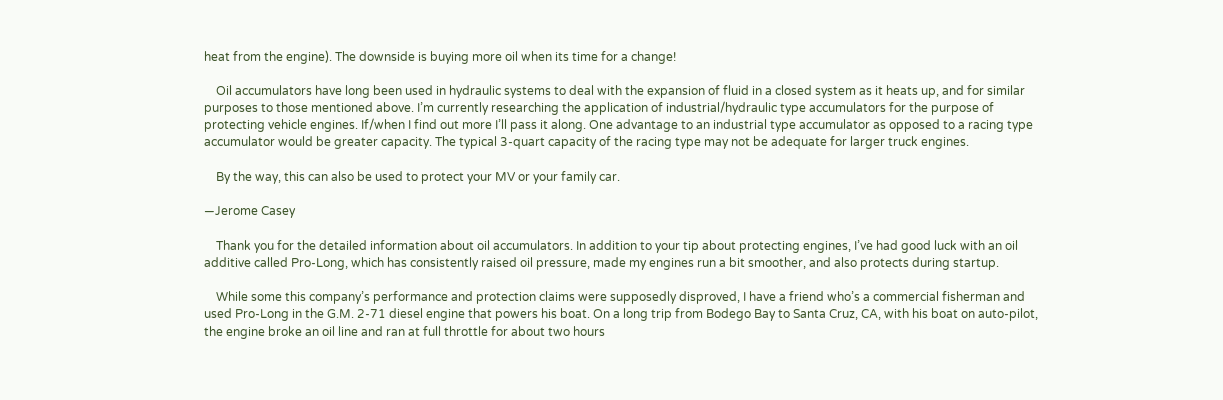heat from the engine). The downside is buying more oil when its time for a change!

    Oil accumulators have long been used in hydraulic systems to deal with the expansion of fluid in a closed system as it heats up, and for similar purposes to those mentioned above. I’m currently researching the application of industrial/hydraulic type accumulators for the purpose of protecting vehicle engines. If/when I find out more I’ll pass it along. One advantage to an industrial type accumulator as opposed to a racing type accumulator would be greater capacity. The typical 3-quart capacity of the racing type may not be adequate for larger truck engines.

    By the way, this can also be used to protect your MV or your family car.

—Jerome Casey

    Thank you for the detailed information about oil accumulators. In addition to your tip about protecting engines, I’ve had good luck with an oil additive called Pro-Long, which has consistently raised oil pressure, made my engines run a bit smoother, and also protects during startup.

    While some this company’s performance and protection claims were supposedly disproved, I have a friend who’s a commercial fisherman and used Pro-Long in the G.M. 2-71 diesel engine that powers his boat. On a long trip from Bodego Bay to Santa Cruz, CA, with his boat on auto-pilot, the engine broke an oil line and ran at full throttle for about two hours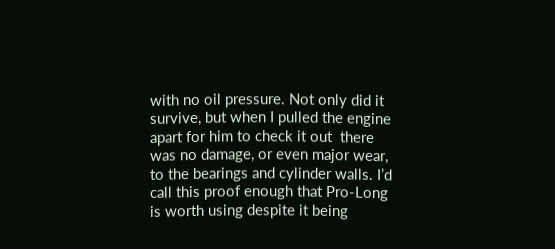with no oil pressure. Not only did it survive, but when I pulled the engine apart for him to check it out  there was no damage, or even major wear, to the bearings and cylinder walls. I’d call this proof enough that Pro-Long is worth using despite it being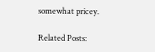somewhat pricey.

Related Posts: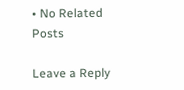• No Related Posts

Leave a Reply